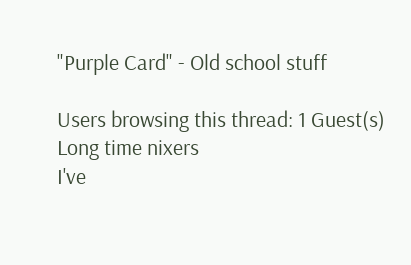"Purple Card" - Old school stuff

Users browsing this thread: 1 Guest(s)
Long time nixers
I've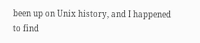been up on Unix history, and I happened to find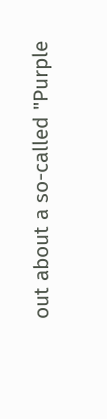out about a so-called "Purple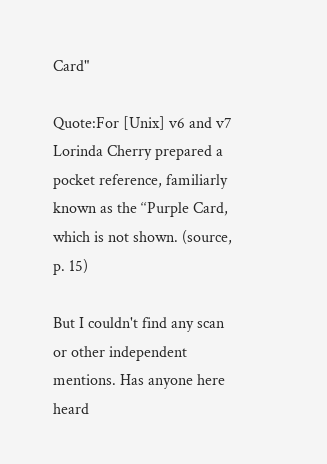Card"

Quote:For [Unix] v6 and v7 Lorinda Cherry prepared a pocket reference, familiarly known as the ‘‘Purple Card, which is not shown. (source, p. 15)

But I couldn't find any scan or other independent mentions. Has anyone here heard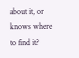about it, or knows where to find it?